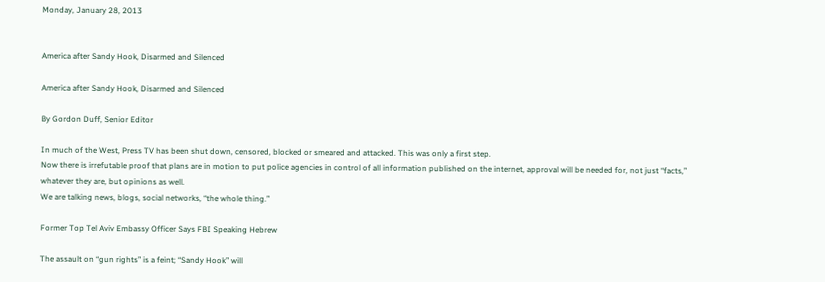Monday, January 28, 2013


America after Sandy Hook, Disarmed and Silenced

America after Sandy Hook, Disarmed and Silenced

By Gordon Duff, Senior Editor

In much of the West, Press TV has been shut down, censored, blocked or smeared and attacked. This was only a first step.
Now there is irrefutable proof that plans are in motion to put police agencies in control of all information published on the internet, approval will be needed for, not just “facts,” whatever they are, but opinions as well.
We are talking news, blogs, social networks, “the whole thing.”

Former Top Tel Aviv Embassy Officer Says FBI Speaking Hebrew

The assault on “gun rights” is a feint; “Sandy Hook” will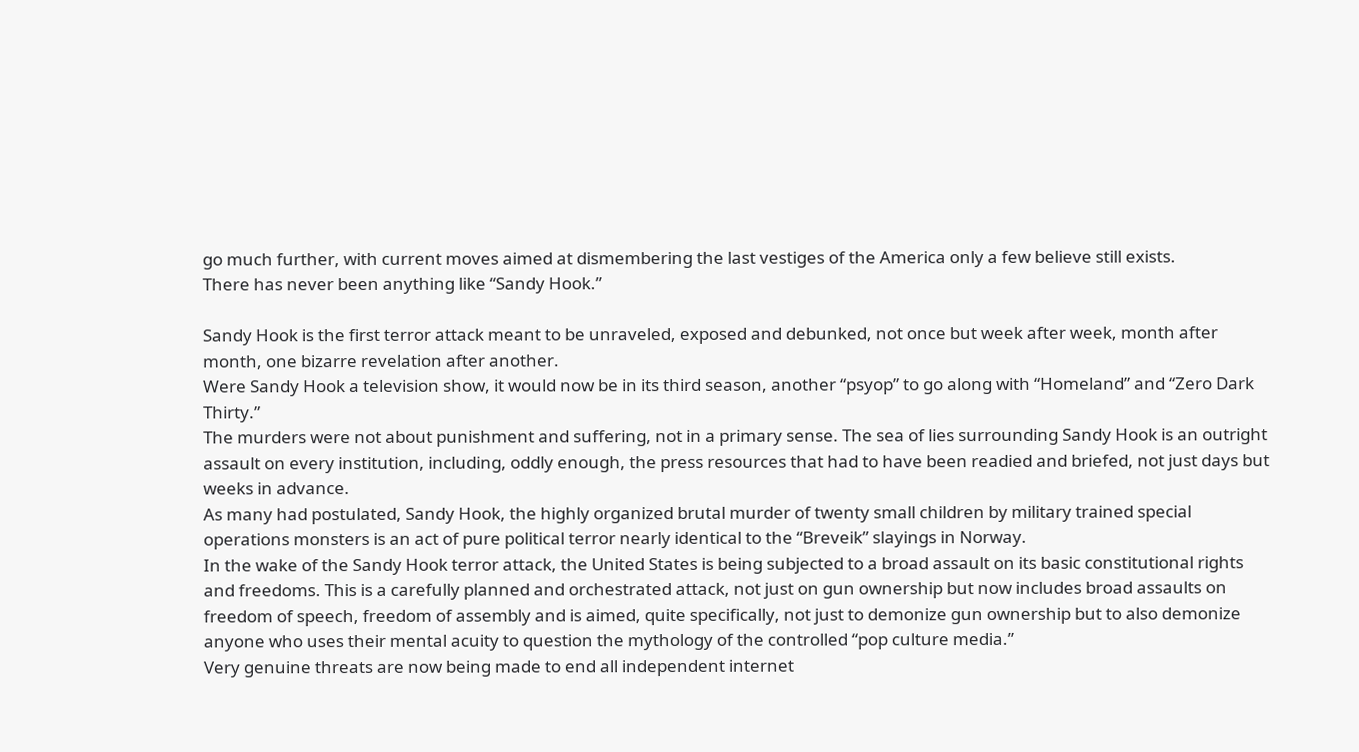go much further, with current moves aimed at dismembering the last vestiges of the America only a few believe still exists.
There has never been anything like “Sandy Hook.”

Sandy Hook is the first terror attack meant to be unraveled, exposed and debunked, not once but week after week, month after month, one bizarre revelation after another.
Were Sandy Hook a television show, it would now be in its third season, another “psyop” to go along with “Homeland” and “Zero Dark Thirty.”
The murders were not about punishment and suffering, not in a primary sense. The sea of lies surrounding Sandy Hook is an outright assault on every institution, including, oddly enough, the press resources that had to have been readied and briefed, not just days but weeks in advance.
As many had postulated, Sandy Hook, the highly organized brutal murder of twenty small children by military trained special operations monsters is an act of pure political terror nearly identical to the “Breveik” slayings in Norway.
In the wake of the Sandy Hook terror attack, the United States is being subjected to a broad assault on its basic constitutional rights and freedoms. This is a carefully planned and orchestrated attack, not just on gun ownership but now includes broad assaults on freedom of speech, freedom of assembly and is aimed, quite specifically, not just to demonize gun ownership but to also demonize anyone who uses their mental acuity to question the mythology of the controlled “pop culture media.”
Very genuine threats are now being made to end all independent internet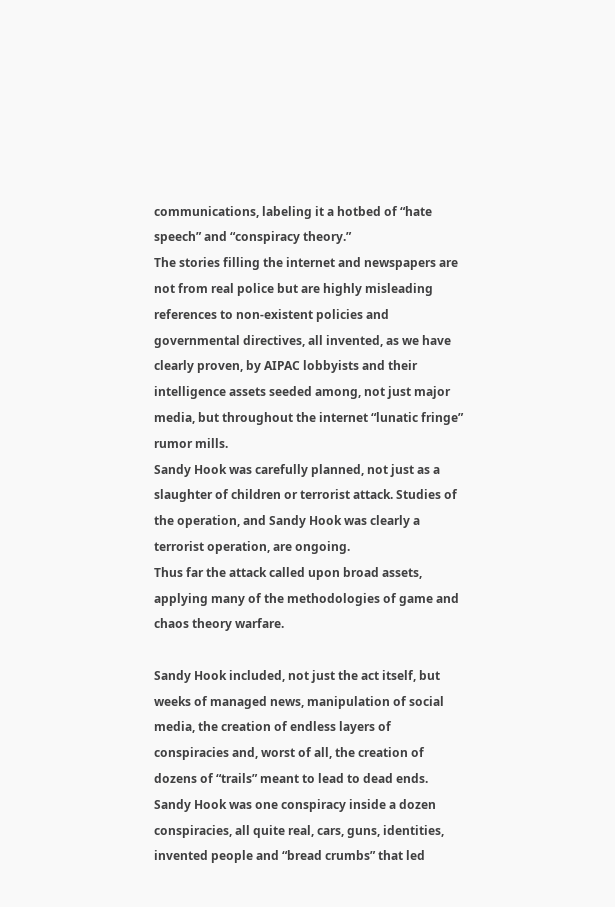communications, labeling it a hotbed of “hate speech” and “conspiracy theory.”
The stories filling the internet and newspapers are not from real police but are highly misleading references to non-existent policies and governmental directives, all invented, as we have clearly proven, by AIPAC lobbyists and their intelligence assets seeded among, not just major media, but throughout the internet “lunatic fringe” rumor mills.
Sandy Hook was carefully planned, not just as a slaughter of children or terrorist attack. Studies of the operation, and Sandy Hook was clearly a terrorist operation, are ongoing.
Thus far the attack called upon broad assets, applying many of the methodologies of game and chaos theory warfare.

Sandy Hook included, not just the act itself, but weeks of managed news, manipulation of social media, the creation of endless layers of conspiracies and, worst of all, the creation of dozens of “trails” meant to lead to dead ends.
Sandy Hook was one conspiracy inside a dozen conspiracies, all quite real, cars, guns, identities, invented people and “bread crumbs” that led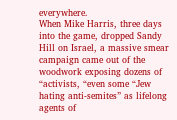everywhere.
When Mike Harris, three days into the game, dropped Sandy Hill on Israel, a massive smear campaign came out of the woodwork exposing dozens of “activists, “even some “Jew hating anti-semites” as lifelong agents of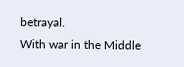betrayal.
With war in the Middle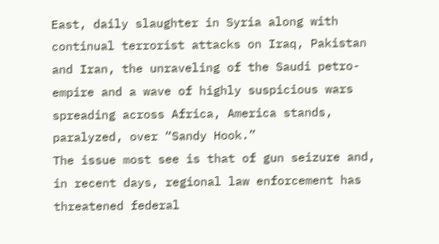East, daily slaughter in Syria along with continual terrorist attacks on Iraq, Pakistan and Iran, the unraveling of the Saudi petro-empire and a wave of highly suspicious wars spreading across Africa, America stands, paralyzed, over “Sandy Hook.”
The issue most see is that of gun seizure and, in recent days, regional law enforcement has threatened federal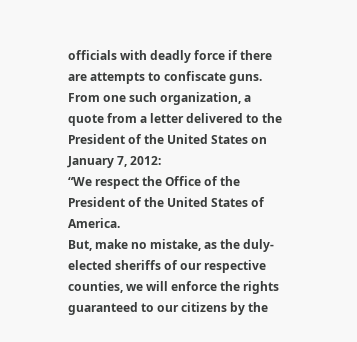officials with deadly force if there are attempts to confiscate guns.
From one such organization, a quote from a letter delivered to the President of the United States on January 7, 2012:
“We respect the Office of the President of the United States of America.
But, make no mistake, as the duly-elected sheriffs of our respective counties, we will enforce the rights guaranteed to our citizens by the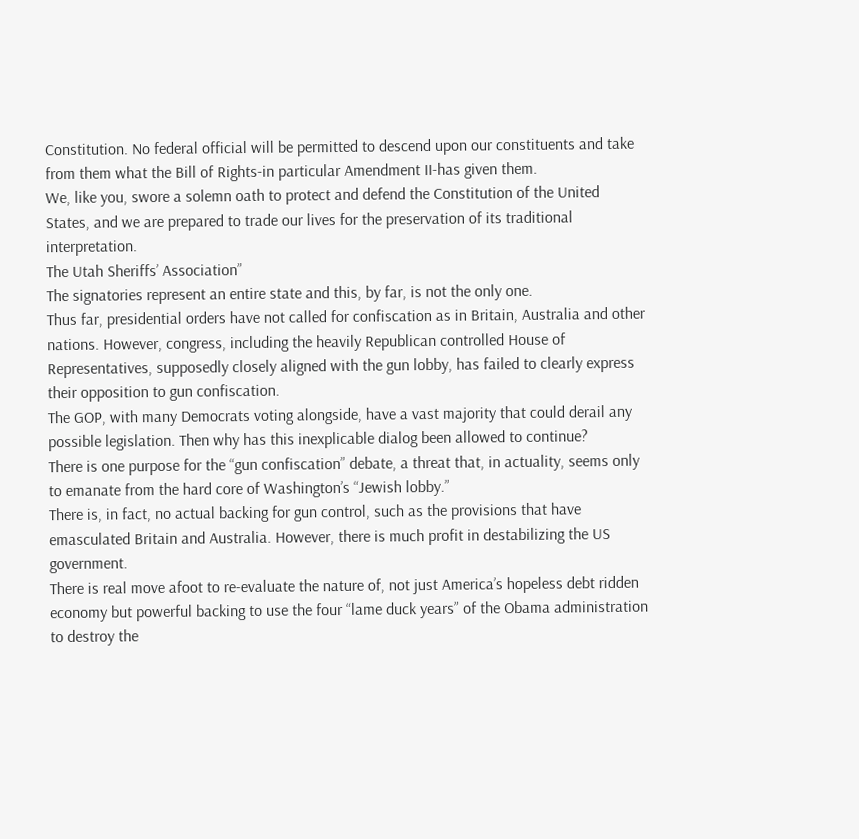Constitution. No federal official will be permitted to descend upon our constituents and take from them what the Bill of Rights-in particular Amendment II-has given them.
We, like you, swore a solemn oath to protect and defend the Constitution of the United States, and we are prepared to trade our lives for the preservation of its traditional interpretation.
The Utah Sheriffs’ Association”
The signatories represent an entire state and this, by far, is not the only one.
Thus far, presidential orders have not called for confiscation as in Britain, Australia and other nations. However, congress, including the heavily Republican controlled House of Representatives, supposedly closely aligned with the gun lobby, has failed to clearly express their opposition to gun confiscation.
The GOP, with many Democrats voting alongside, have a vast majority that could derail any possible legislation. Then why has this inexplicable dialog been allowed to continue?
There is one purpose for the “gun confiscation” debate, a threat that, in actuality, seems only to emanate from the hard core of Washington’s “Jewish lobby.”
There is, in fact, no actual backing for gun control, such as the provisions that have emasculated Britain and Australia. However, there is much profit in destabilizing the US government.
There is real move afoot to re-evaluate the nature of, not just America’s hopeless debt ridden economy but powerful backing to use the four “lame duck years” of the Obama administration to destroy the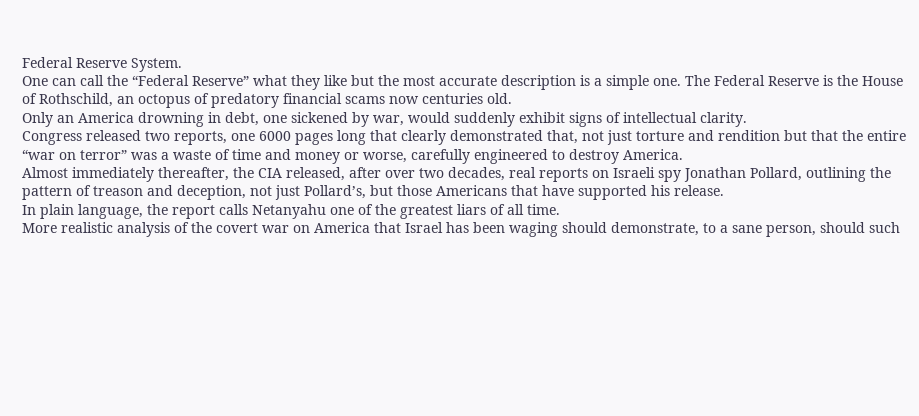Federal Reserve System.
One can call the “Federal Reserve” what they like but the most accurate description is a simple one. The Federal Reserve is the House of Rothschild, an octopus of predatory financial scams now centuries old.
Only an America drowning in debt, one sickened by war, would suddenly exhibit signs of intellectual clarity.
Congress released two reports, one 6000 pages long that clearly demonstrated that, not just torture and rendition but that the entire “war on terror” was a waste of time and money or worse, carefully engineered to destroy America.
Almost immediately thereafter, the CIA released, after over two decades, real reports on Israeli spy Jonathan Pollard, outlining the pattern of treason and deception, not just Pollard’s, but those Americans that have supported his release.
In plain language, the report calls Netanyahu one of the greatest liars of all time.
More realistic analysis of the covert war on America that Israel has been waging should demonstrate, to a sane person, should such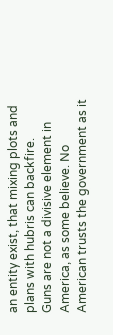an entity exist, that mixing plots and plans with hubris can backfire.
Guns are not a divisive element in America, as some believe. No American trusts the government as it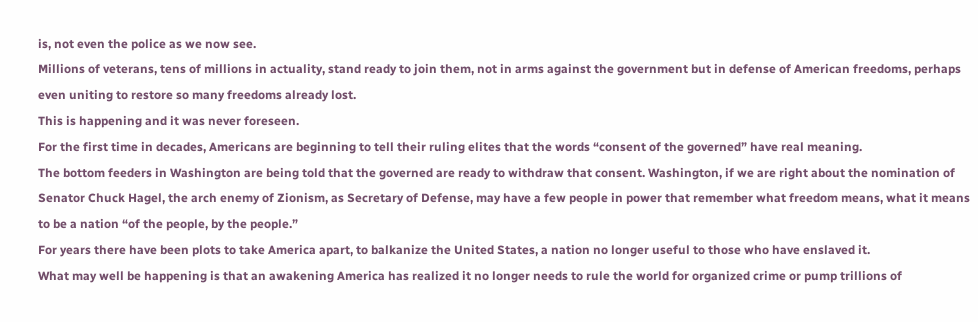is, not even the police as we now see.
Millions of veterans, tens of millions in actuality, stand ready to join them, not in arms against the government but in defense of American freedoms, perhaps even uniting to restore so many freedoms already lost.
This is happening and it was never foreseen.
For the first time in decades, Americans are beginning to tell their ruling elites that the words “consent of the governed” have real meaning.
The bottom feeders in Washington are being told that the governed are ready to withdraw that consent. Washington, if we are right about the nomination of Senator Chuck Hagel, the arch enemy of Zionism, as Secretary of Defense, may have a few people in power that remember what freedom means, what it means to be a nation “of the people, by the people.”
For years there have been plots to take America apart, to balkanize the United States, a nation no longer useful to those who have enslaved it.
What may well be happening is that an awakening America has realized it no longer needs to rule the world for organized crime or pump trillions of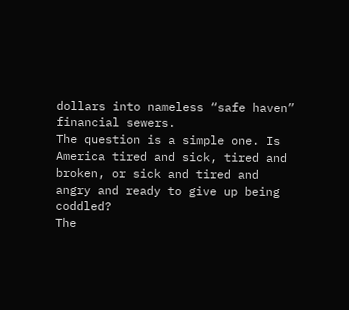dollars into nameless “safe haven” financial sewers.
The question is a simple one. Is America tired and sick, tired and broken, or sick and tired and angry and ready to give up being coddled?
The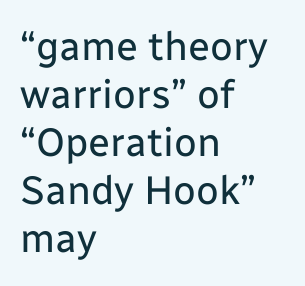“game theory warriors” of “Operation Sandy Hook” may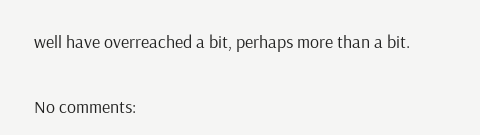well have overreached a bit, perhaps more than a bit.

No comments: